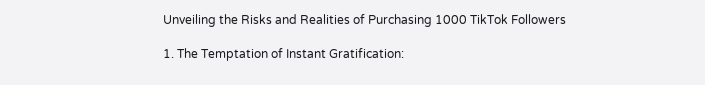Unveiling the Risks and Realities of Purchasing 1000 TikTok Followers

1. The Temptation of Instant Gratification: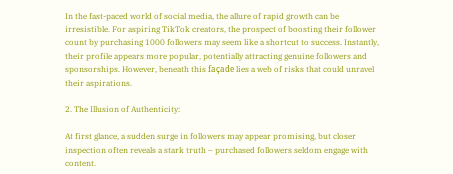In the fast-paced world of social media, the allure of rapid growth can be irresistible. For aspiring TikTok creators, the prospect of boosting their follower count by purchasing 1000 followers may seem like a shortcut to success. Instantly, their profile appears more popular, potentially attracting genuine followers and sponsorships. However, beneath this façade lies a web of risks that could unravel their aspirations.

2. The Illusion of Authenticity:

At first glance, a sudden surge in followers may appear promising, but closer inspection often reveals a stark truth – purchased followers seldom engage with content.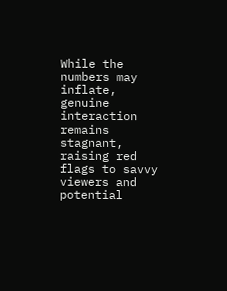While the numbers may inflate, genuine interaction remains stagnant, raising red flags to savvy viewers and potential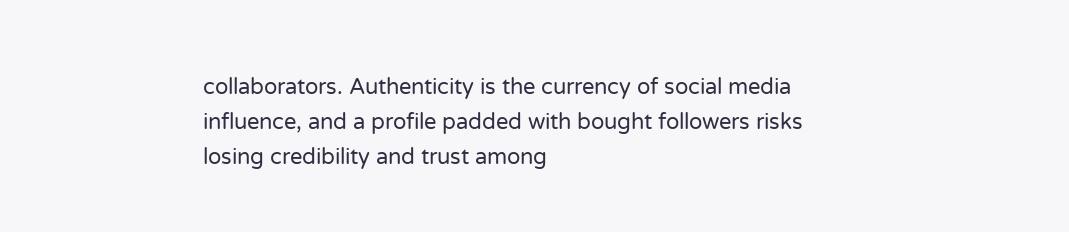collaborators. Authenticity is the currency of social media influence, and a profile padded with bought followers risks losing credibility and trust among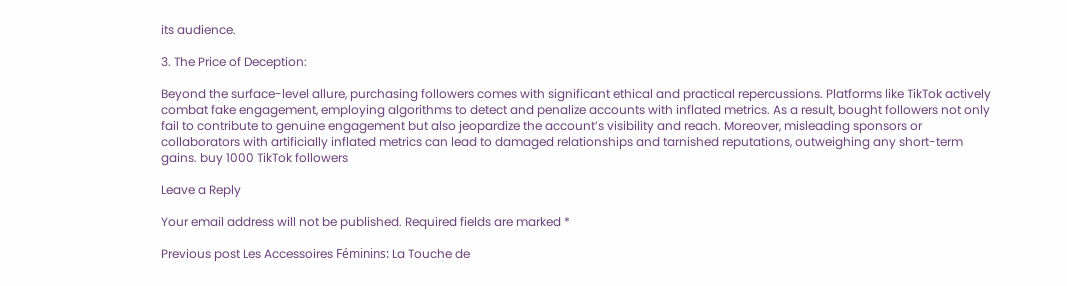its audience.

3. The Price of Deception:

Beyond the surface-level allure, purchasing followers comes with significant ethical and practical repercussions. Platforms like TikTok actively combat fake engagement, employing algorithms to detect and penalize accounts with inflated metrics. As a result, bought followers not only fail to contribute to genuine engagement but also jeopardize the account’s visibility and reach. Moreover, misleading sponsors or collaborators with artificially inflated metrics can lead to damaged relationships and tarnished reputations, outweighing any short-term gains. buy 1000 TikTok followers

Leave a Reply

Your email address will not be published. Required fields are marked *

Previous post Les Accessoires Féminins: La Touche de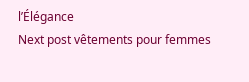l’Élégance
Next post vêtements pour femmes